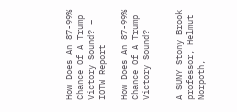How Does An 87-99% Chance Of A Trump Victory Sound? – IOTW Report

How Does An 87-99% Chance Of A Trump Victory Sound?


A SUNY Stony Brook professor, Helmut Norpoth,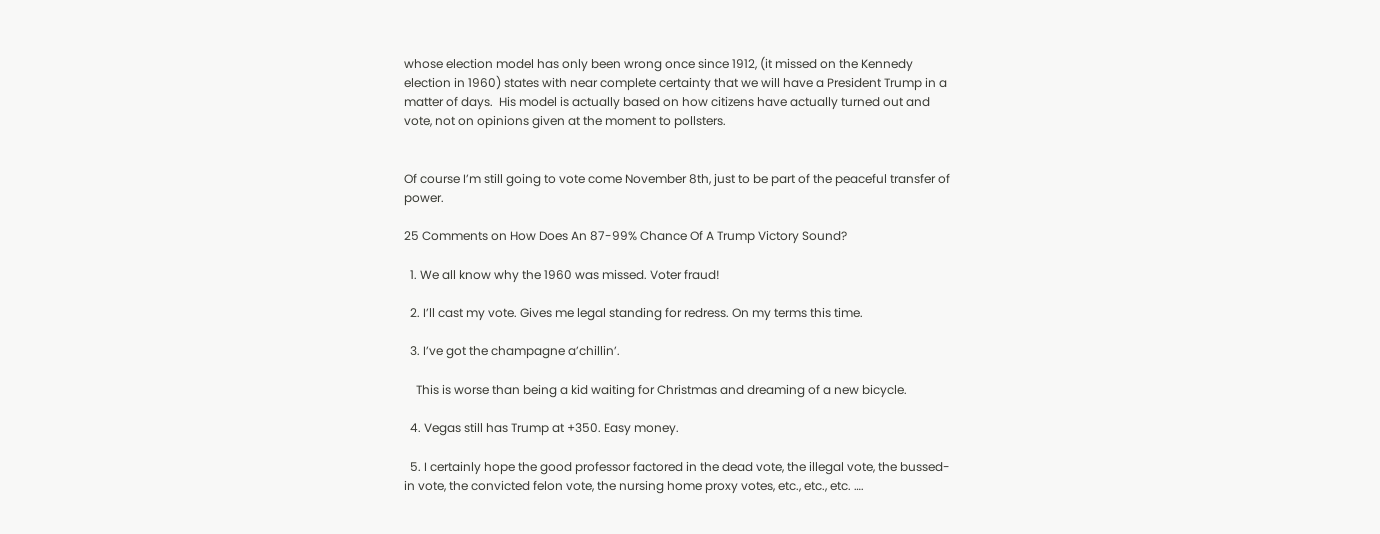whose election model has only been wrong once since 1912, (it missed on the Kennedy election in 1960) states with near complete certainty that we will have a President Trump in a matter of days.  His model is actually based on how citizens have actually turned out and vote, not on opinions given at the moment to pollsters.


Of course I’m still going to vote come November 8th, just to be part of the peaceful transfer of power.

25 Comments on How Does An 87-99% Chance Of A Trump Victory Sound?

  1. We all know why the 1960 was missed. Voter fraud!

  2. I’ll cast my vote. Gives me legal standing for redress. On my terms this time.

  3. I’ve got the champagne a’chillin’.

    This is worse than being a kid waiting for Christmas and dreaming of a new bicycle.

  4. Vegas still has Trump at +350. Easy money.

  5. I certainly hope the good professor factored in the dead vote, the illegal vote, the bussed-in vote, the convicted felon vote, the nursing home proxy votes, etc., etc., etc. ….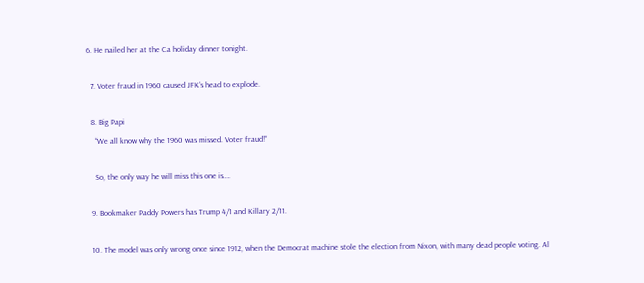6. He nailed her at the Ca holiday dinner tonight.

  7. Voter fraud in 1960 caused JFK’s head to explode.

  8. Big Papi
    “We all know why the 1960 was missed. Voter fraud!”

    So, the only way he will miss this one is….

  9. Bookmaker Paddy Powers has Trump 4/1 and Killary 2/11.

  10. The model was only wrong once since 1912, when the Democrat machine stole the election from Nixon, with many dead people voting. Al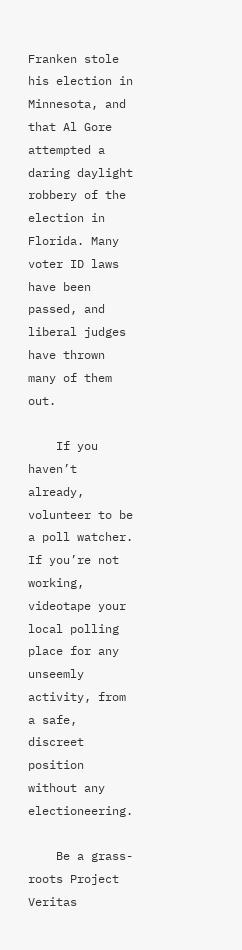Franken stole his election in Minnesota, and that Al Gore attempted a daring daylight robbery of the election in Florida. Many voter ID laws have been passed, and liberal judges have thrown many of them out.

    If you haven’t already, volunteer to be a poll watcher. If you’re not working, videotape your local polling place for any unseemly activity, from a safe, discreet position without any electioneering.

    Be a grass-roots Project Veritas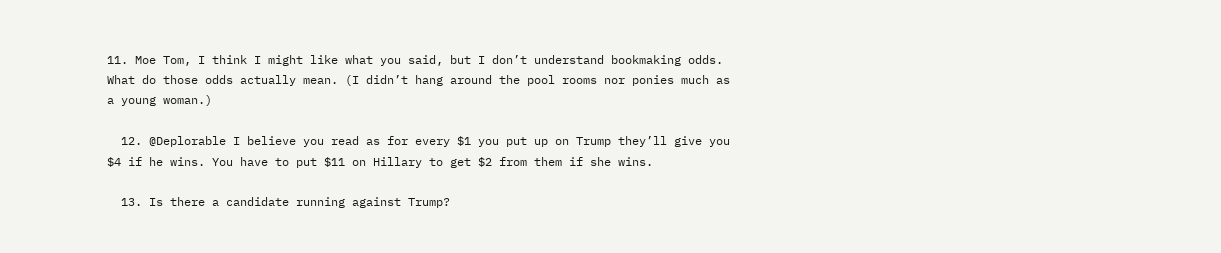11. Moe Tom, I think I might like what you said, but I don’t understand bookmaking odds. What do those odds actually mean. (I didn’t hang around the pool rooms nor ponies much as a young woman.)

  12. @Deplorable I believe you read as for every $1 you put up on Trump they’ll give you $4 if he wins. You have to put $11 on Hillary to get $2 from them if she wins.

  13. Is there a candidate running against Trump?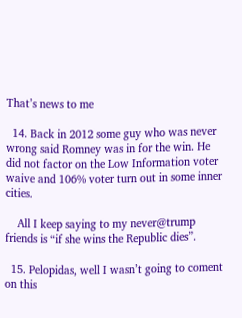That’s news to me

  14. Back in 2012 some guy who was never wrong said Romney was in for the win. He did not factor on the Low Information voter waive and 106% voter turn out in some inner cities.

    All I keep saying to my never@trump friends is “if she wins the Republic dies”.

  15. Pelopidas, well I wasn’t going to coment on this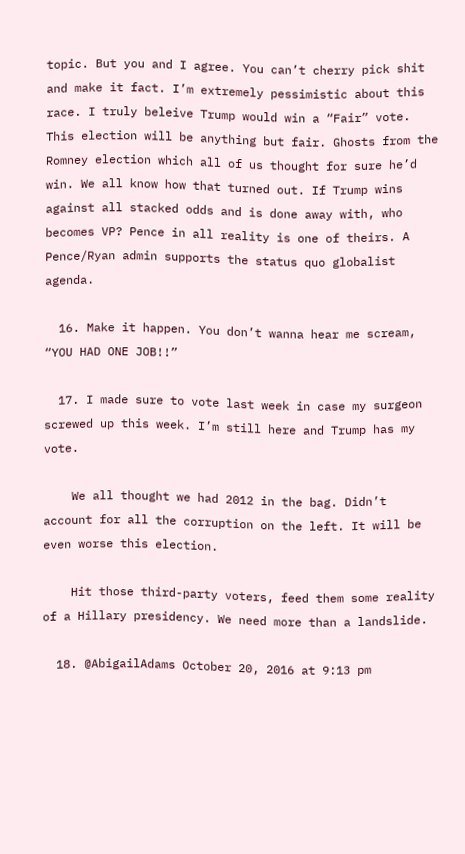topic. But you and I agree. You can’t cherry pick shit and make it fact. I’m extremely pessimistic about this race. I truly beleive Trump would win a “Fair” vote. This election will be anything but fair. Ghosts from the Romney election which all of us thought for sure he’d win. We all know how that turned out. If Trump wins against all stacked odds and is done away with, who becomes VP? Pence in all reality is one of theirs. A Pence/Ryan admin supports the status quo globalist agenda.

  16. Make it happen. You don’t wanna hear me scream, “YOU HAD ONE JOB!!”

  17. I made sure to vote last week in case my surgeon screwed up this week. I’m still here and Trump has my vote.

    We all thought we had 2012 in the bag. Didn’t account for all the corruption on the left. It will be even worse this election.

    Hit those third-party voters, feed them some reality of a Hillary presidency. We need more than a landslide.

  18. @AbigailAdams October 20, 2016 at 9:13 pm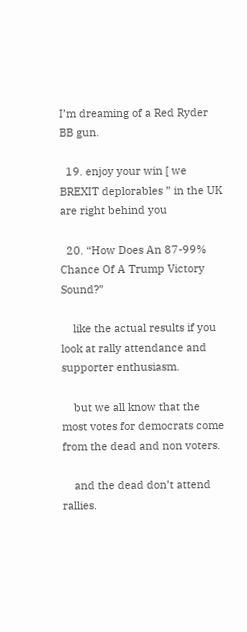I’m dreaming of a Red Ryder BB gun.

  19. enjoy your win [ we BREXIT deplorables ” in the UK are right behind you

  20. “How Does An 87-99% Chance Of A Trump Victory Sound?”

    like the actual results if you look at rally attendance and supporter enthusiasm.

    but we all know that the most votes for democrats come from the dead and non voters.

    and the dead don’t attend rallies.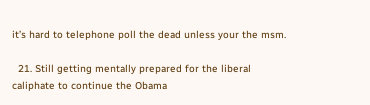it’s hard to telephone poll the dead unless your the msm.

  21. Still getting mentally prepared for the liberal caliphate to continue the Obama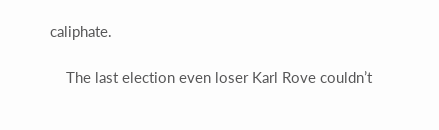caliphate.

    The last election even loser Karl Rove couldn’t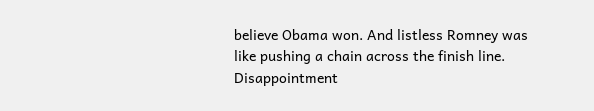believe Obama won. And listless Romney was like pushing a chain across the finish line. Disappointment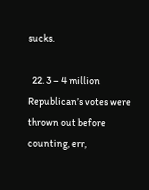sucks.

  22. 3 – 4 million Republican’s votes were thrown out before counting, err,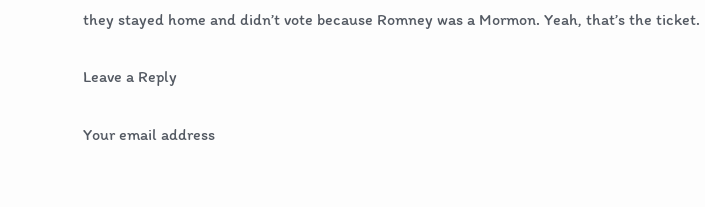they stayed home and didn’t vote because Romney was a Mormon. Yeah, that’s the ticket.

Leave a Reply

Your email address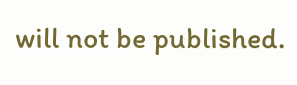will not be published.